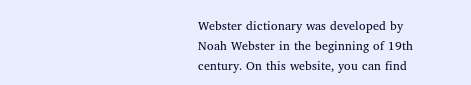Webster dictionary was developed by Noah Webster in the beginning of 19th century. On this website, you can find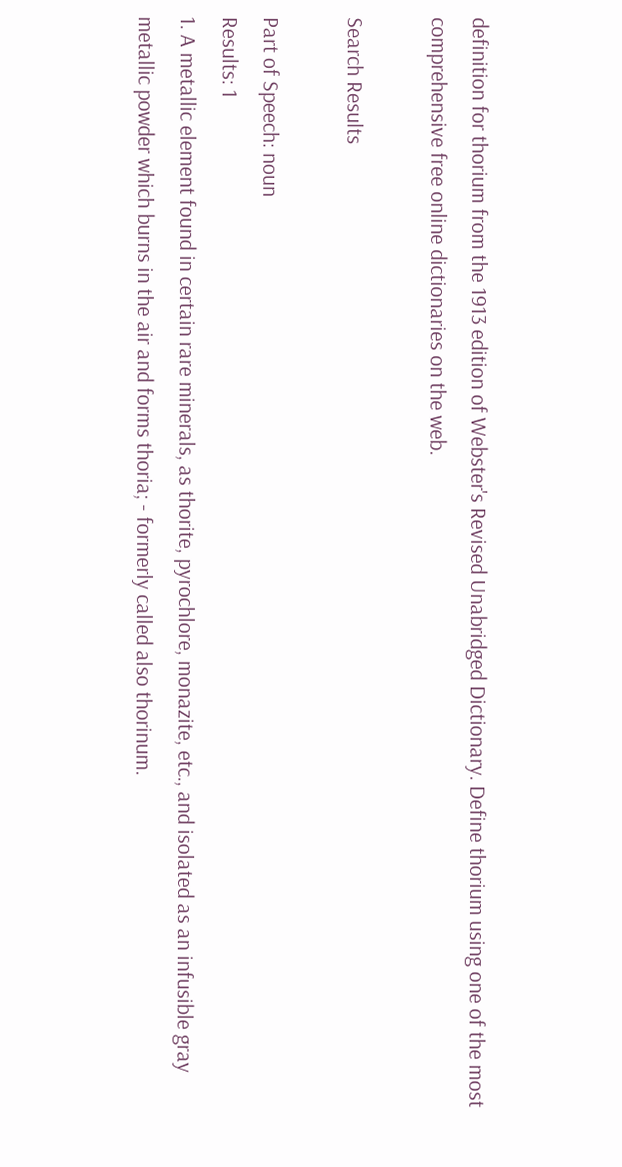definition for thorium from the 1913 edition of Webster's Revised Unabridged Dictionary. Define thorium using one of the most comprehensive free online dictionaries on the web.

Search Results

Part of Speech: noun
Results: 1
1. A metallic element found in certain rare minerals, as thorite, pyrochlore, monazite, etc., and isolated as an infusible gray metallic powder which burns in the air and forms thoria; - formerly called also thorinum.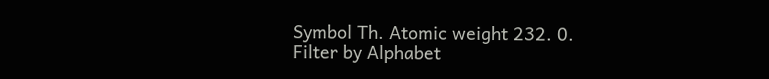Symbol Th. Atomic weight 232. 0.
Filter by Alphabet